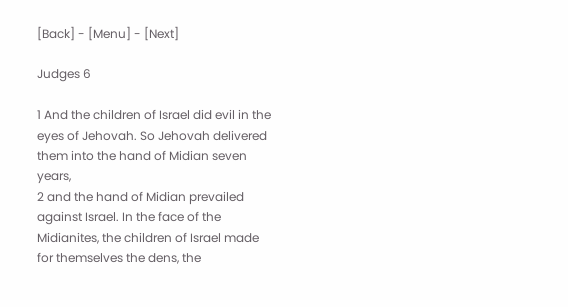[Back] - [Menu] - [Next]

Judges 6

1 And the children of Israel did evil in the eyes of Jehovah. So Jehovah delivered them into the hand of Midian seven years,
2 and the hand of Midian prevailed against Israel. In the face of the Midianites, the children of Israel made for themselves the dens, the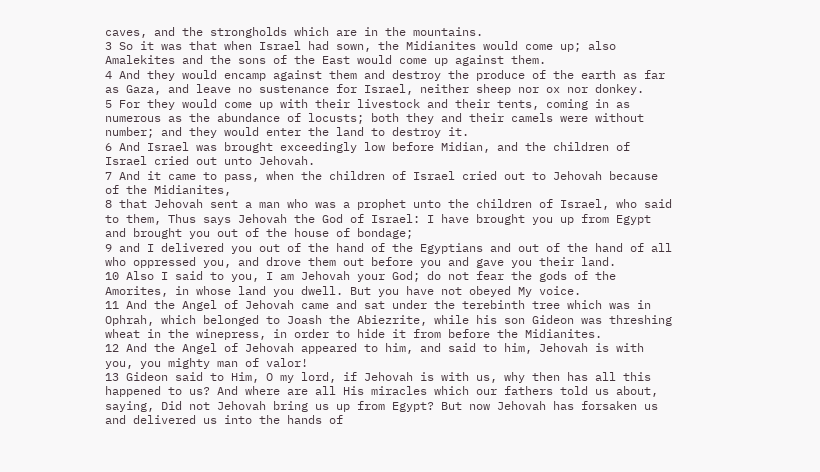caves, and the strongholds which are in the mountains.
3 So it was that when Israel had sown, the Midianites would come up; also Amalekites and the sons of the East would come up against them.
4 And they would encamp against them and destroy the produce of the earth as far as Gaza, and leave no sustenance for Israel, neither sheep nor ox nor donkey.
5 For they would come up with their livestock and their tents, coming in as numerous as the abundance of locusts; both they and their camels were without number; and they would enter the land to destroy it.
6 And Israel was brought exceedingly low before Midian, and the children of Israel cried out unto Jehovah.
7 And it came to pass, when the children of Israel cried out to Jehovah because of the Midianites,
8 that Jehovah sent a man who was a prophet unto the children of Israel, who said to them, Thus says Jehovah the God of Israel: I have brought you up from Egypt and brought you out of the house of bondage;
9 and I delivered you out of the hand of the Egyptians and out of the hand of all who oppressed you, and drove them out before you and gave you their land.
10 Also I said to you, I am Jehovah your God; do not fear the gods of the Amorites, in whose land you dwell. But you have not obeyed My voice.
11 And the Angel of Jehovah came and sat under the terebinth tree which was in Ophrah, which belonged to Joash the Abiezrite, while his son Gideon was threshing wheat in the winepress, in order to hide it from before the Midianites.
12 And the Angel of Jehovah appeared to him, and said to him, Jehovah is with you, you mighty man of valor!
13 Gideon said to Him, O my lord, if Jehovah is with us, why then has all this happened to us? And where are all His miracles which our fathers told us about, saying, Did not Jehovah bring us up from Egypt? But now Jehovah has forsaken us and delivered us into the hands of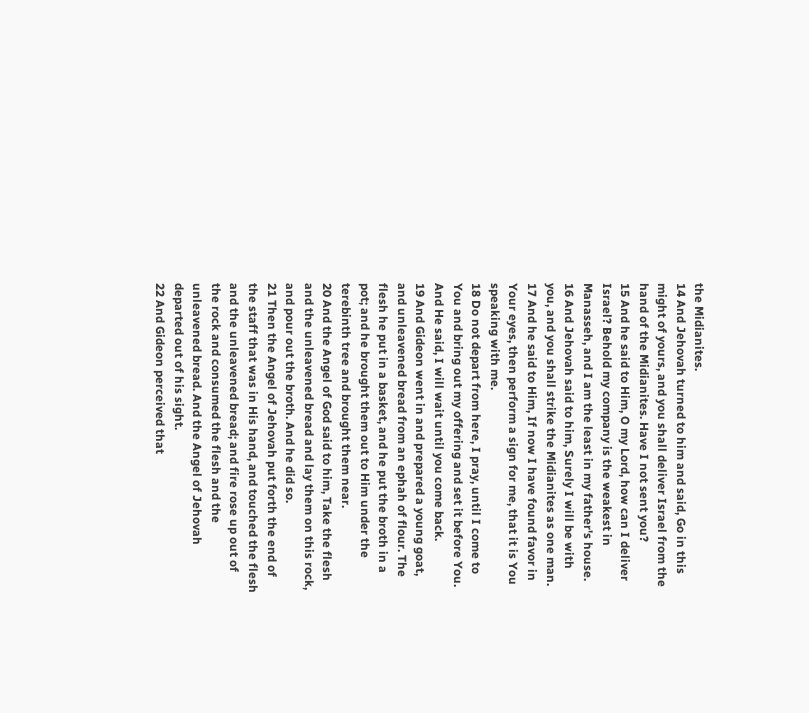the Midianites.
14 And Jehovah turned to him and said, Go in this might of yours, and you shall deliver Israel from the hand of the Midianites. Have I not sent you?
15 And he said to Him, O my Lord, how can I deliver Israel? Behold my company is the weakest in Manasseh, and I am the least in my father's house.
16 And Jehovah said to him, Surely I will be with you, and you shall strike the Midianites as one man.
17 And he said to Him, If now I have found favor in Your eyes, then perform a sign for me, that it is You speaking with me.
18 Do not depart from here, I pray, until I come to You and bring out my offering and set it before You. And He said, I will wait until you come back.
19 And Gideon went in and prepared a young goat, and unleavened bread from an ephah of flour. The flesh he put in a basket, and he put the broth in a pot; and he brought them out to Him under the terebinth tree and brought them near.
20 And the Angel of God said to him, Take the flesh and the unleavened bread and lay them on this rock, and pour out the broth. And he did so.
21 Then the Angel of Jehovah put forth the end of the staff that was in His hand, and touched the flesh and the unleavened bread; and fire rose up out of the rock and consumed the flesh and the unleavened bread. And the Angel of Jehovah departed out of his sight.
22 And Gideon perceived that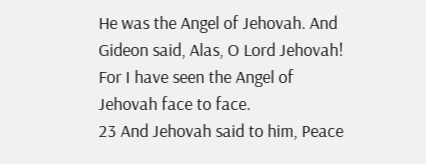He was the Angel of Jehovah. And Gideon said, Alas, O Lord Jehovah! For I have seen the Angel of Jehovah face to face.
23 And Jehovah said to him, Peace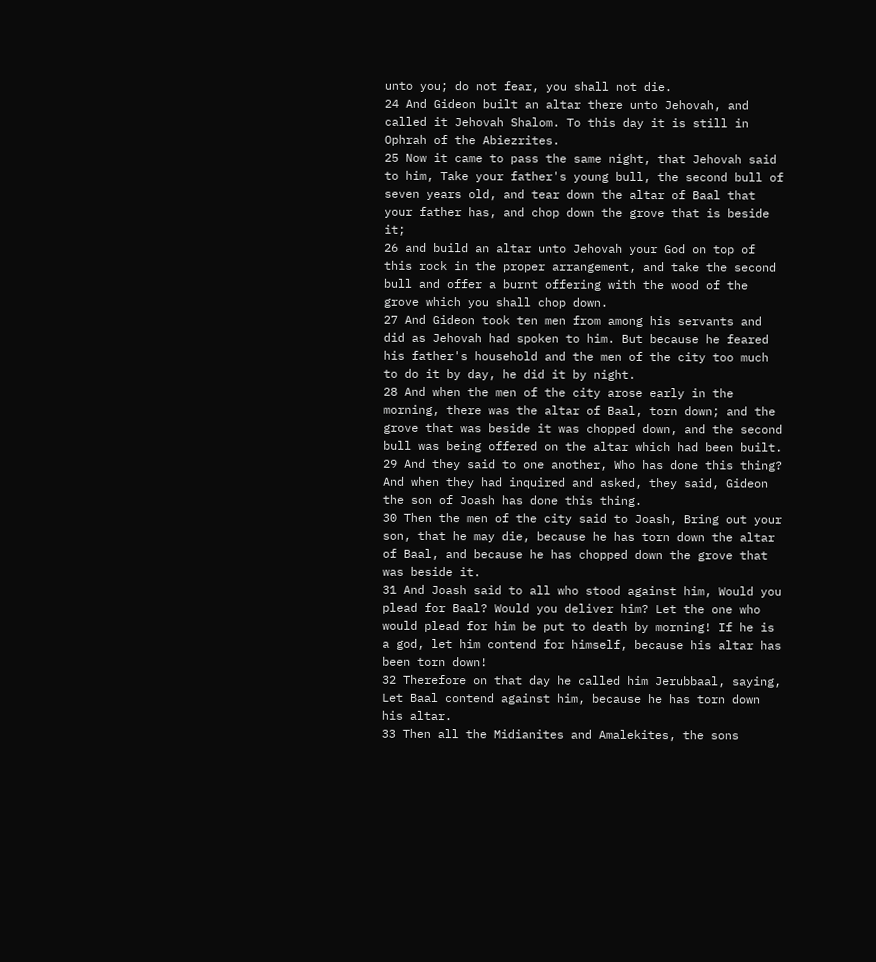unto you; do not fear, you shall not die.
24 And Gideon built an altar there unto Jehovah, and called it Jehovah Shalom. To this day it is still in Ophrah of the Abiezrites.
25 Now it came to pass the same night, that Jehovah said to him, Take your father's young bull, the second bull of seven years old, and tear down the altar of Baal that your father has, and chop down the grove that is beside it;
26 and build an altar unto Jehovah your God on top of this rock in the proper arrangement, and take the second bull and offer a burnt offering with the wood of the grove which you shall chop down.
27 And Gideon took ten men from among his servants and did as Jehovah had spoken to him. But because he feared his father's household and the men of the city too much to do it by day, he did it by night.
28 And when the men of the city arose early in the morning, there was the altar of Baal, torn down; and the grove that was beside it was chopped down, and the second bull was being offered on the altar which had been built.
29 And they said to one another, Who has done this thing? And when they had inquired and asked, they said, Gideon the son of Joash has done this thing.
30 Then the men of the city said to Joash, Bring out your son, that he may die, because he has torn down the altar of Baal, and because he has chopped down the grove that was beside it.
31 And Joash said to all who stood against him, Would you plead for Baal? Would you deliver him? Let the one who would plead for him be put to death by morning! If he is a god, let him contend for himself, because his altar has been torn down!
32 Therefore on that day he called him Jerubbaal, saying, Let Baal contend against him, because he has torn down his altar.
33 Then all the Midianites and Amalekites, the sons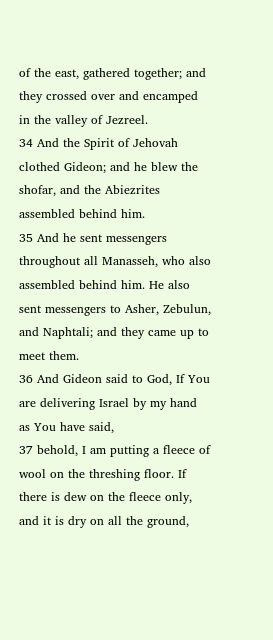of the east, gathered together; and they crossed over and encamped in the valley of Jezreel.
34 And the Spirit of Jehovah clothed Gideon; and he blew the shofar, and the Abiezrites assembled behind him.
35 And he sent messengers throughout all Manasseh, who also assembled behind him. He also sent messengers to Asher, Zebulun, and Naphtali; and they came up to meet them.
36 And Gideon said to God, If You are delivering Israel by my hand as You have said,
37 behold, I am putting a fleece of wool on the threshing floor. If there is dew on the fleece only, and it is dry on all the ground,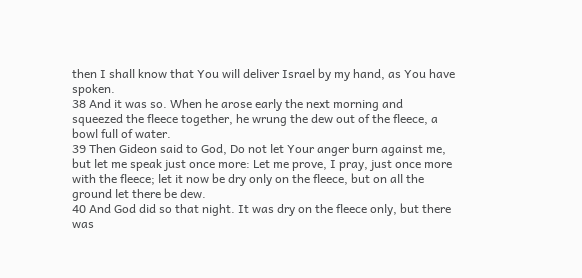then I shall know that You will deliver Israel by my hand, as You have spoken.
38 And it was so. When he arose early the next morning and squeezed the fleece together, he wrung the dew out of the fleece, a bowl full of water.
39 Then Gideon said to God, Do not let Your anger burn against me, but let me speak just once more: Let me prove, I pray, just once more with the fleece; let it now be dry only on the fleece, but on all the ground let there be dew.
40 And God did so that night. It was dry on the fleece only, but there was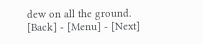dew on all the ground.
[Back] - [Menu] - [Next]